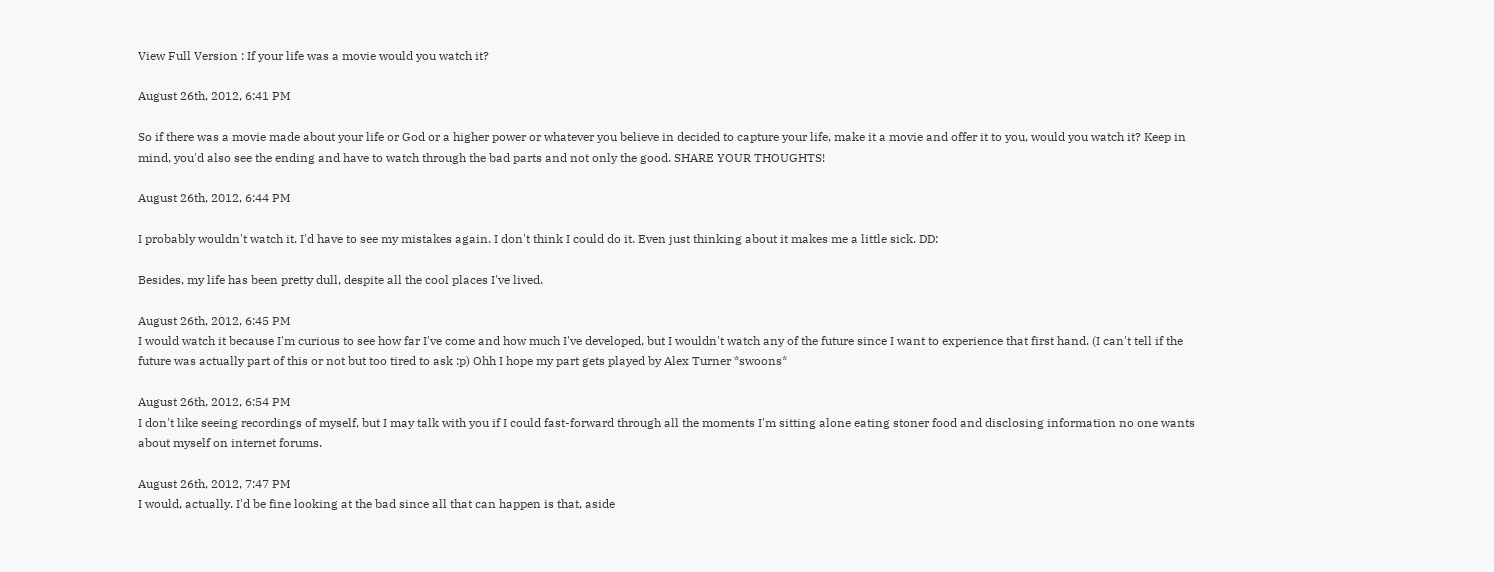View Full Version : If your life was a movie would you watch it?

August 26th, 2012, 6:41 PM

So if there was a movie made about your life or God or a higher power or whatever you believe in decided to capture your life, make it a movie and offer it to you, would you watch it? Keep in mind, you'd also see the ending and have to watch through the bad parts and not only the good. SHARE YOUR THOUGHTS!

August 26th, 2012, 6:44 PM

I probably wouldn't watch it. I'd have to see my mistakes again. I don't think I could do it. Even just thinking about it makes me a little sick. DD:

Besides, my life has been pretty dull, despite all the cool places I've lived.

August 26th, 2012, 6:45 PM
I would watch it because I'm curious to see how far I've come and how much I've developed, but I wouldn't watch any of the future since I want to experience that first hand. (I can't tell if the future was actually part of this or not but too tired to ask :p) Ohh I hope my part gets played by Alex Turner *swoons*

August 26th, 2012, 6:54 PM
I don't like seeing recordings of myself, but I may talk with you if I could fast-forward through all the moments I'm sitting alone eating stoner food and disclosing information no one wants about myself on internet forums.

August 26th, 2012, 7:47 PM
I would, actually. I'd be fine looking at the bad since all that can happen is that, aside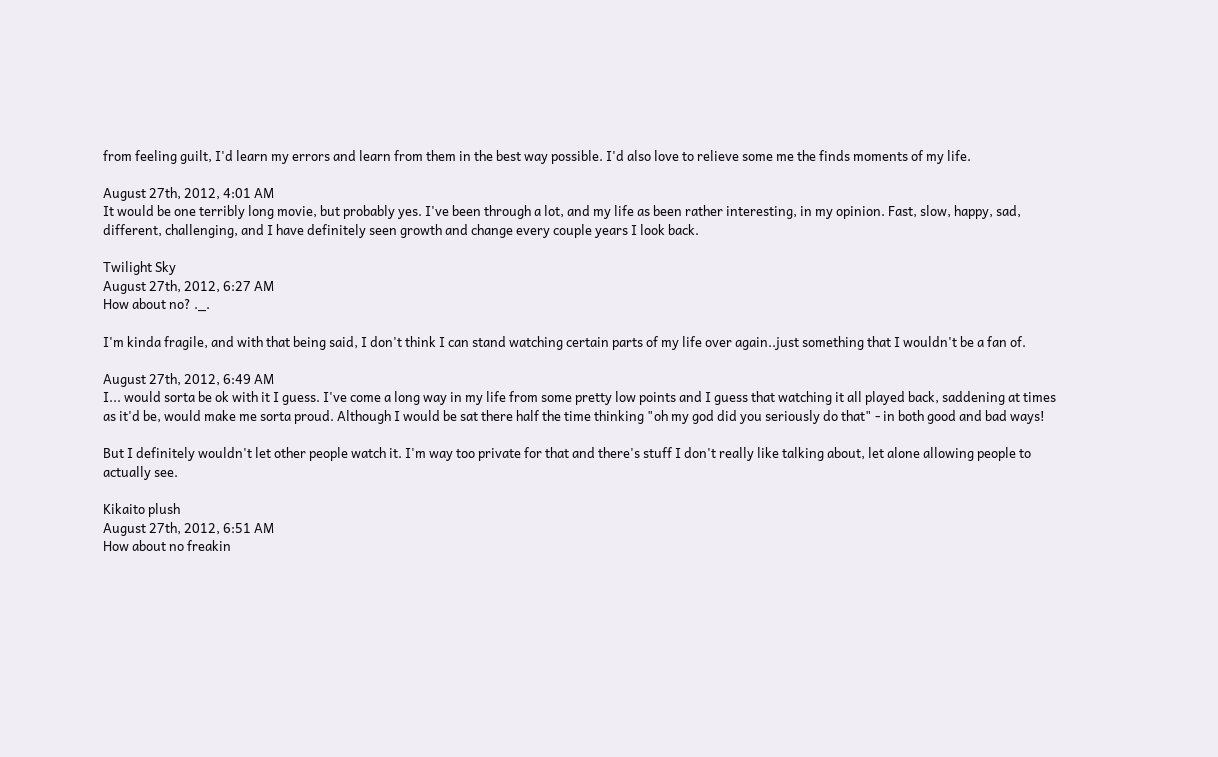from feeling guilt, I'd learn my errors and learn from them in the best way possible. I'd also love to relieve some me the finds moments of my life.

August 27th, 2012, 4:01 AM
It would be one terribly long movie, but probably yes. I've been through a lot, and my life as been rather interesting, in my opinion. Fast, slow, happy, sad, different, challenging, and I have definitely seen growth and change every couple years I look back.

Twilight Sky
August 27th, 2012, 6:27 AM
How about no? ._.

I'm kinda fragile, and with that being said, I don't think I can stand watching certain parts of my life over again..just something that I wouldn't be a fan of.

August 27th, 2012, 6:49 AM
I... would sorta be ok with it I guess. I've come a long way in my life from some pretty low points and I guess that watching it all played back, saddening at times as it'd be, would make me sorta proud. Although I would be sat there half the time thinking "oh my god did you seriously do that" - in both good and bad ways!

But I definitely wouldn't let other people watch it. I'm way too private for that and there's stuff I don't really like talking about, let alone allowing people to actually see.

Kikaito plush
August 27th, 2012, 6:51 AM
How about no freakin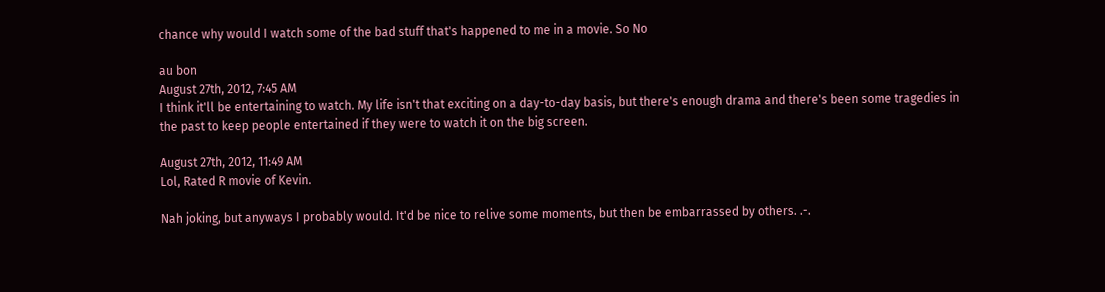chance why would I watch some of the bad stuff that's happened to me in a movie. So No

au bon
August 27th, 2012, 7:45 AM
I think it'll be entertaining to watch. My life isn't that exciting on a day-to-day basis, but there's enough drama and there's been some tragedies in the past to keep people entertained if they were to watch it on the big screen.

August 27th, 2012, 11:49 AM
Lol, Rated R movie of Kevin.

Nah joking, but anyways I probably would. It'd be nice to relive some moments, but then be embarrassed by others. .-.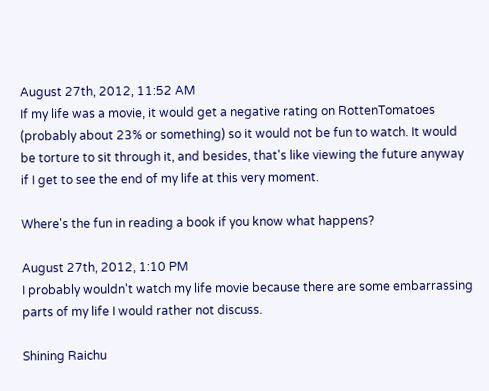August 27th, 2012, 11:52 AM
If my life was a movie, it would get a negative rating on RottenTomatoes (probably about 23% or something) so it would not be fun to watch. It would be torture to sit through it, and besides, that's like viewing the future anyway if I get to see the end of my life at this very moment.

Where's the fun in reading a book if you know what happens?

August 27th, 2012, 1:10 PM
I probably wouldn't watch my life movie because there are some embarrassing parts of my life I would rather not discuss.

Shining Raichu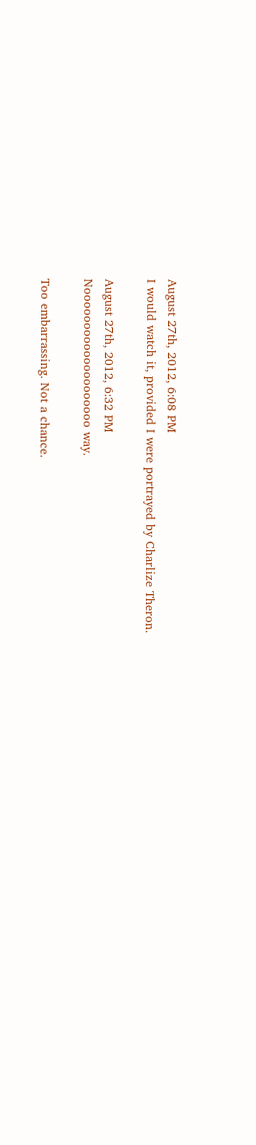August 27th, 2012, 6:08 PM
I would watch it, provided I were portrayed by Charlize Theron.

August 27th, 2012, 6:32 PM
Noooooooooooooooooooo way.

Too embarrassing. Not a chance.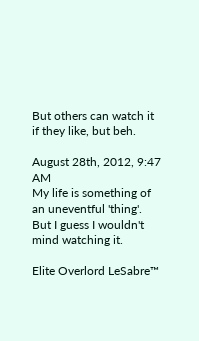But others can watch it if they like, but beh.

August 28th, 2012, 9:47 AM
My life is something of an uneventful 'thing'. But I guess I wouldn't mind watching it.

Elite Overlord LeSabre™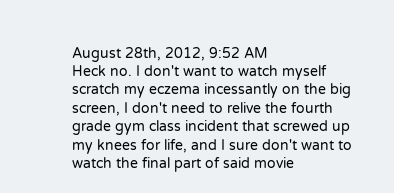August 28th, 2012, 9:52 AM
Heck no. I don't want to watch myself scratch my eczema incessantly on the big screen, I don't need to relive the fourth grade gym class incident that screwed up my knees for life, and I sure don't want to watch the final part of said movie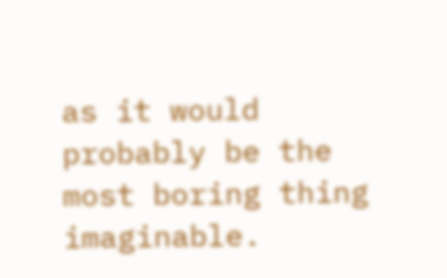as it would probably be the most boring thing imaginable.